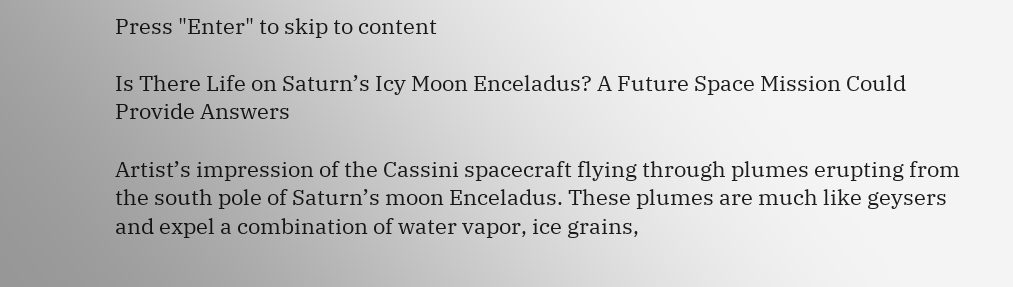Press "Enter" to skip to content

Is There Life on Saturn’s Icy Moon Enceladus? A Future Space Mission Could Provide Answers

Artist’s impression of the Cassini spacecraft flying through plumes erupting from the south pole of Saturn’s moon Enceladus. These plumes are much like geysers and expel a combination of water vapor, ice grains,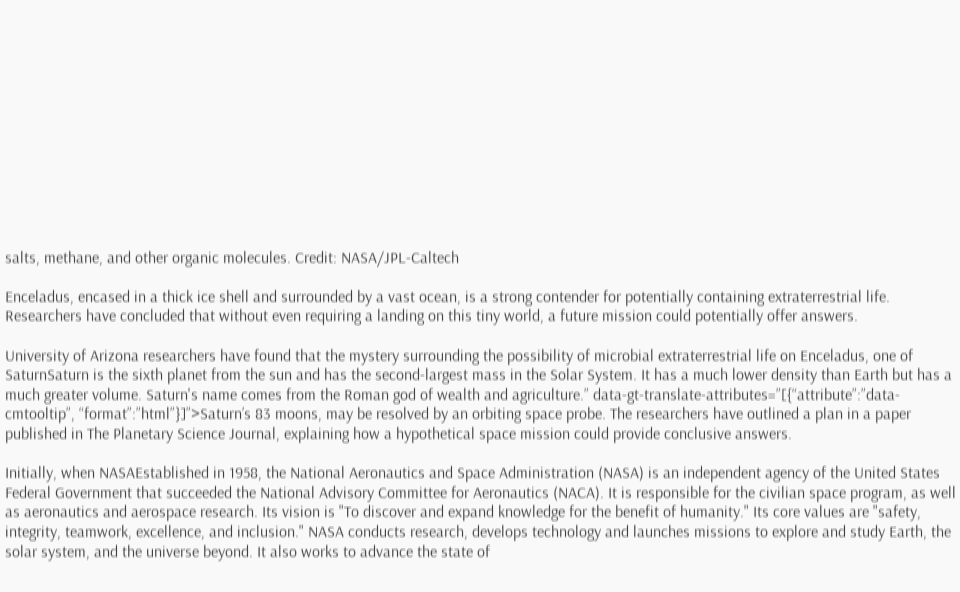salts, methane, and other organic molecules. Credit: NASA/JPL-Caltech

Enceladus, encased in a thick ice shell and surrounded by a vast ocean, is a strong contender for potentially containing extraterrestrial life. Researchers have concluded that without even requiring a landing on this tiny world, a future mission could potentially offer answers.

University of Arizona researchers have found that the mystery surrounding the possibility of microbial extraterrestrial life on Enceladus, one of SaturnSaturn is the sixth planet from the sun and has the second-largest mass in the Solar System. It has a much lower density than Earth but has a much greater volume. Saturn's name comes from the Roman god of wealth and agriculture.” data-gt-translate-attributes=”[{“attribute”:”data-cmtooltip”, “format”:”html”}]”>Saturn’s 83 moons, may be resolved by an orbiting space probe. The researchers have outlined a plan in a paper published in The Planetary Science Journal, explaining how a hypothetical space mission could provide conclusive answers.

Initially, when NASAEstablished in 1958, the National Aeronautics and Space Administration (NASA) is an independent agency of the United States Federal Government that succeeded the National Advisory Committee for Aeronautics (NACA). It is responsible for the civilian space program, as well as aeronautics and aerospace research. Its vision is "To discover and expand knowledge for the benefit of humanity." Its core values are "safety, integrity, teamwork, excellence, and inclusion." NASA conducts research, develops technology and launches missions to explore and study Earth, the solar system, and the universe beyond. It also works to advance the state of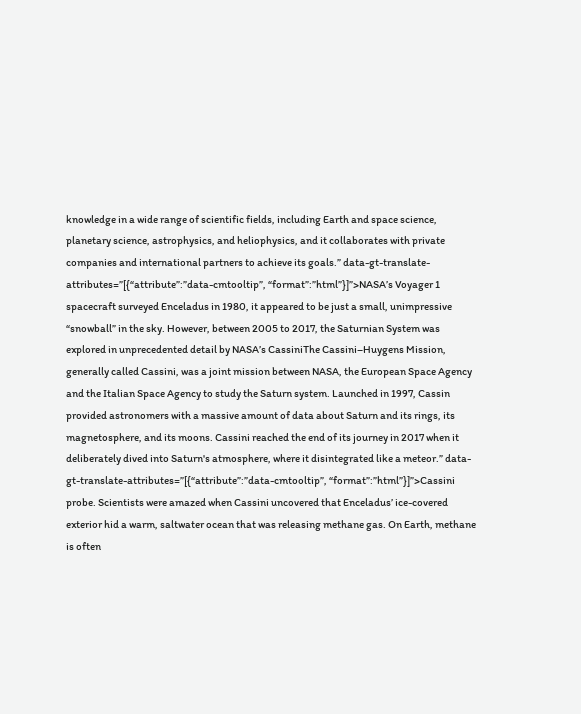knowledge in a wide range of scientific fields, including Earth and space science, planetary science, astrophysics, and heliophysics, and it collaborates with private companies and international partners to achieve its goals.” data-gt-translate-attributes=”[{“attribute”:”data-cmtooltip”, “format”:”html”}]”>NASA’s Voyager 1 spacecraft surveyed Enceladus in 1980, it appeared to be just a small, unimpressive “snowball” in the sky. However, between 2005 to 2017, the Saturnian System was explored in unprecedented detail by NASA’s CassiniThe Cassini–Huygens Mission, generally called Cassini, was a joint mission between NASA, the European Space Agency and the Italian Space Agency to study the Saturn system. Launched in 1997, Cassin provided astronomers with a massive amount of data about Saturn and its rings, its magnetosphere, and its moons. Cassini reached the end of its journey in 2017 when it deliberately dived into Saturn's atmosphere, where it disintegrated like a meteor.” data-gt-translate-attributes=”[{“attribute”:”data-cmtooltip”, “format”:”html”}]”>Cassini probe. Scientists were amazed when Cassini uncovered that Enceladus’ ice-covered exterior hid a warm, saltwater ocean that was releasing methane gas. On Earth, methane is often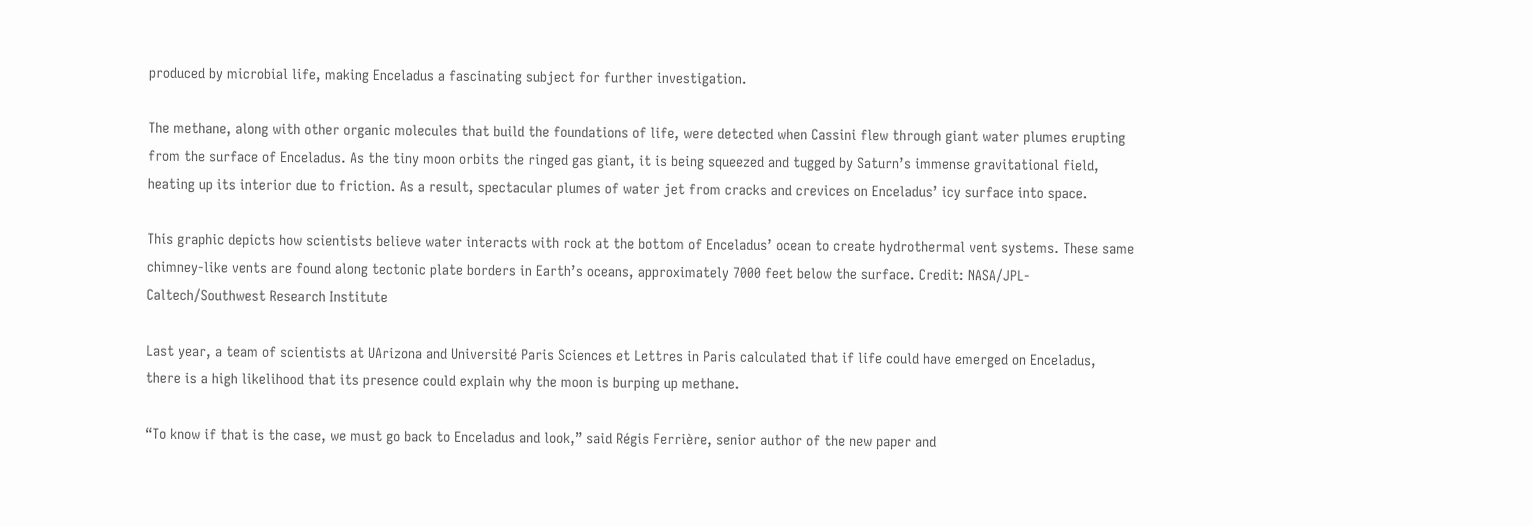produced by microbial life, making Enceladus a fascinating subject for further investigation.

The methane, along with other organic molecules that build the foundations of life, were detected when Cassini flew through giant water plumes erupting from the surface of Enceladus. As the tiny moon orbits the ringed gas giant, it is being squeezed and tugged by Saturn’s immense gravitational field, heating up its interior due to friction. As a result, spectacular plumes of water jet from cracks and crevices on Enceladus’ icy surface into space.

This graphic depicts how scientists believe water interacts with rock at the bottom of Enceladus’ ocean to create hydrothermal vent systems. These same chimney-like vents are found along tectonic plate borders in Earth’s oceans, approximately 7000 feet below the surface. Credit: NASA/JPL-Caltech/Southwest Research Institute

Last year, a team of scientists at UArizona and Université Paris Sciences et Lettres in Paris calculated that if life could have emerged on Enceladus, there is a high likelihood that its presence could explain why the moon is burping up methane.

“To know if that is the case, we must go back to Enceladus and look,” said Régis Ferrière, senior author of the new paper and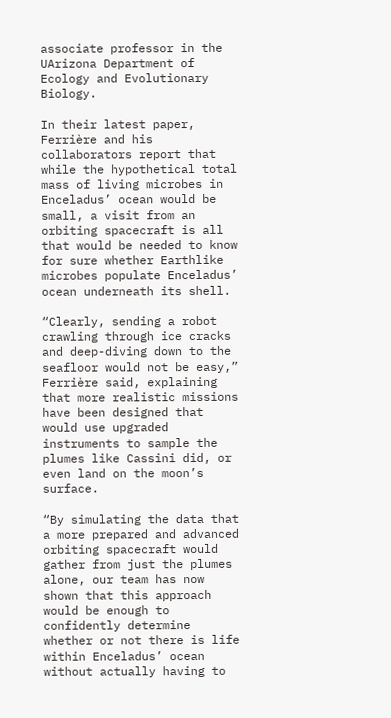associate professor in the UArizona Department of Ecology and Evolutionary Biology.

In their latest paper, Ferrière and his collaborators report that while the hypothetical total mass of living microbes in Enceladus’ ocean would be small, a visit from an orbiting spacecraft is all that would be needed to know for sure whether Earthlike microbes populate Enceladus’ ocean underneath its shell.

“Clearly, sending a robot crawling through ice cracks and deep-diving down to the seafloor would not be easy,” Ferrière said, explaining that more realistic missions have been designed that would use upgraded instruments to sample the plumes like Cassini did, or even land on the moon’s surface.

“By simulating the data that a more prepared and advanced orbiting spacecraft would gather from just the plumes alone, our team has now shown that this approach would be enough to confidently determine whether or not there is life within Enceladus’ ocean without actually having to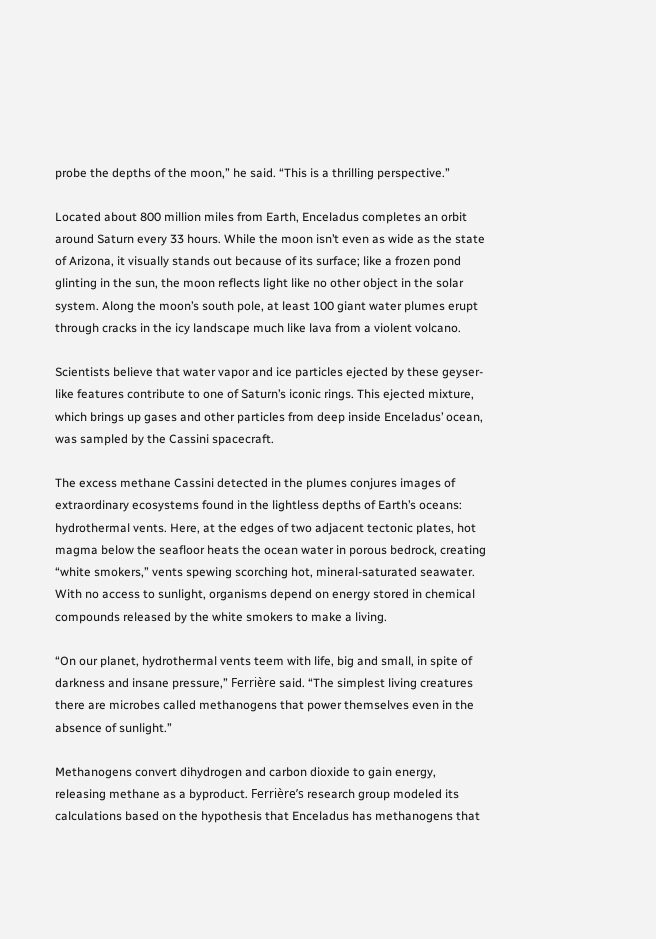probe the depths of the moon,” he said. “This is a thrilling perspective.”

Located about 800 million miles from Earth, Enceladus completes an orbit around Saturn every 33 hours. While the moon isn’t even as wide as the state of Arizona, it visually stands out because of its surface; like a frozen pond glinting in the sun, the moon reflects light like no other object in the solar system. Along the moon’s south pole, at least 100 giant water plumes erupt through cracks in the icy landscape much like lava from a violent volcano.

Scientists believe that water vapor and ice particles ejected by these geyser-like features contribute to one of Saturn’s iconic rings. This ejected mixture, which brings up gases and other particles from deep inside Enceladus’ ocean, was sampled by the Cassini spacecraft.

The excess methane Cassini detected in the plumes conjures images of extraordinary ecosystems found in the lightless depths of Earth’s oceans: hydrothermal vents. Here, at the edges of two adjacent tectonic plates, hot magma below the seafloor heats the ocean water in porous bedrock, creating “white smokers,” vents spewing scorching hot, mineral-saturated seawater. With no access to sunlight, organisms depend on energy stored in chemical compounds released by the white smokers to make a living.

“On our planet, hydrothermal vents teem with life, big and small, in spite of darkness and insane pressure,” Ferrière said. “The simplest living creatures there are microbes called methanogens that power themselves even in the absence of sunlight.”

Methanogens convert dihydrogen and carbon dioxide to gain energy, releasing methane as a byproduct. Ferrière’s research group modeled its calculations based on the hypothesis that Enceladus has methanogens that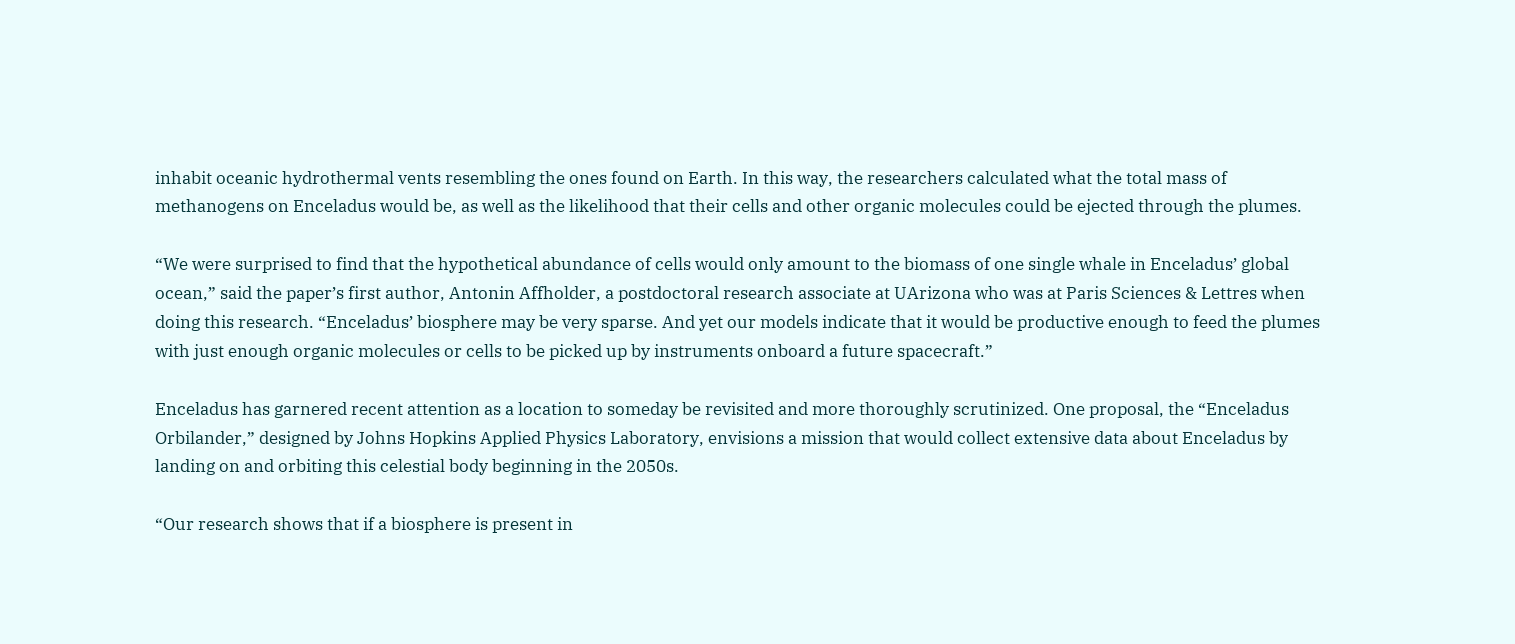inhabit oceanic hydrothermal vents resembling the ones found on Earth. In this way, the researchers calculated what the total mass of methanogens on Enceladus would be, as well as the likelihood that their cells and other organic molecules could be ejected through the plumes.

“We were surprised to find that the hypothetical abundance of cells would only amount to the biomass of one single whale in Enceladus’ global ocean,” said the paper’s first author, Antonin Affholder, a postdoctoral research associate at UArizona who was at Paris Sciences & Lettres when doing this research. “Enceladus’ biosphere may be very sparse. And yet our models indicate that it would be productive enough to feed the plumes with just enough organic molecules or cells to be picked up by instruments onboard a future spacecraft.”

Enceladus has garnered recent attention as a location to someday be revisited and more thoroughly scrutinized. One proposal, the “Enceladus Orbilander,” designed by Johns Hopkins Applied Physics Laboratory, envisions a mission that would collect extensive data about Enceladus by landing on and orbiting this celestial body beginning in the 2050s.

“Our research shows that if a biosphere is present in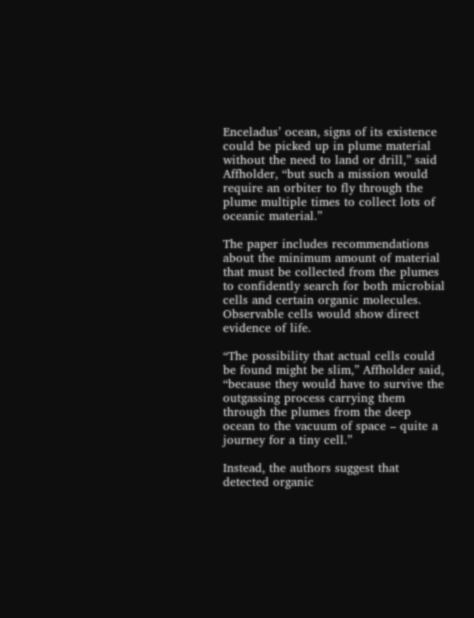Enceladus’ ocean, signs of its existence could be picked up in plume material without the need to land or drill,” said Affholder, “but such a mission would require an orbiter to fly through the plume multiple times to collect lots of oceanic material.”

The paper includes recommendations about the minimum amount of material that must be collected from the plumes to confidently search for both microbial cells and certain organic molecules. Observable cells would show direct evidence of life.

“The possibility that actual cells could be found might be slim,” Affholder said, “because they would have to survive the outgassing process carrying them through the plumes from the deep ocean to the vacuum of space – quite a journey for a tiny cell.”

Instead, the authors suggest that detected organic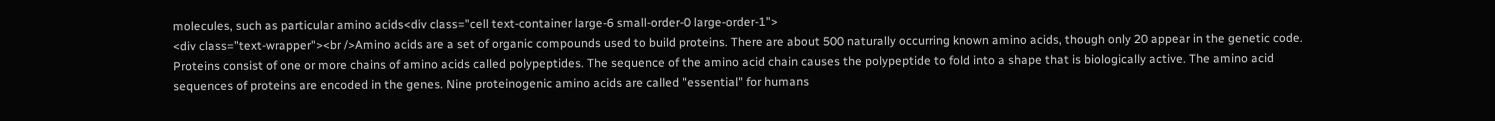molecules, such as particular amino acids<div class="cell text-container large-6 small-order-0 large-order-1">
<div class="text-wrapper"><br />Amino acids are a set of organic compounds used to build proteins. There are about 500 naturally occurring known amino acids, though only 20 appear in the genetic code. Proteins consist of one or more chains of amino acids called polypeptides. The sequence of the amino acid chain causes the polypeptide to fold into a shape that is biologically active. The amino acid sequences of proteins are encoded in the genes. Nine proteinogenic amino acids are called "essential" for humans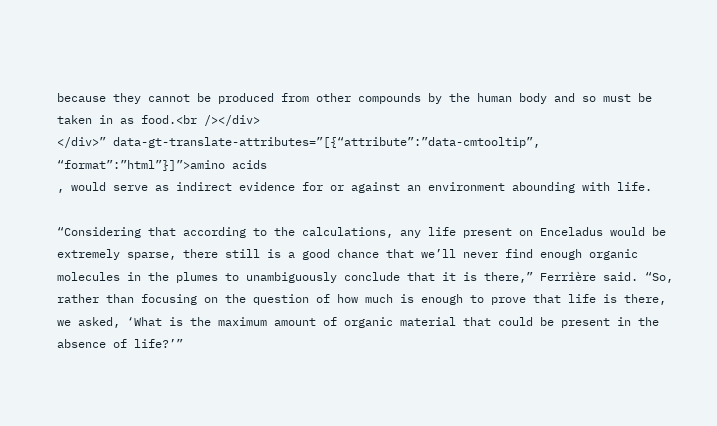because they cannot be produced from other compounds by the human body and so must be taken in as food.<br /></div>
</div>” data-gt-translate-attributes=”[{“attribute”:”data-cmtooltip”, “format”:”html”}]”>amino acids
, would serve as indirect evidence for or against an environment abounding with life.

“Considering that according to the calculations, any life present on Enceladus would be extremely sparse, there still is a good chance that we’ll never find enough organic molecules in the plumes to unambiguously conclude that it is there,” Ferrière said. “So, rather than focusing on the question of how much is enough to prove that life is there, we asked, ‘What is the maximum amount of organic material that could be present in the absence of life?’”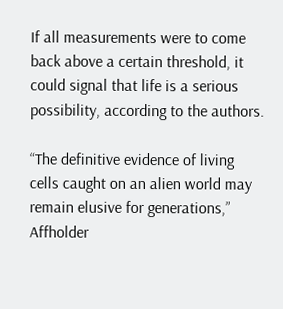If all measurements were to come back above a certain threshold, it could signal that life is a serious possibility, according to the authors.

“The definitive evidence of living cells caught on an alien world may remain elusive for generations,” Affholder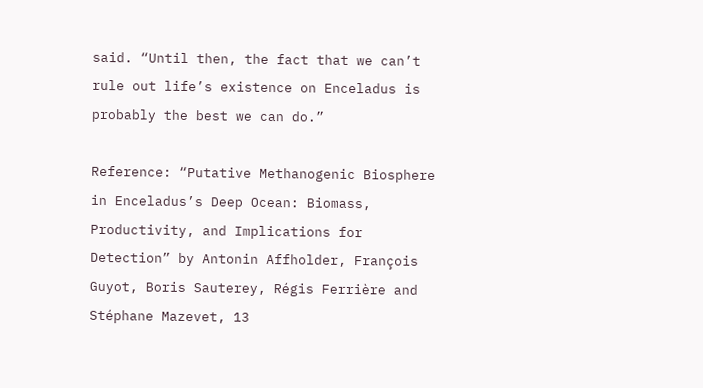said. “Until then, the fact that we can’t rule out life’s existence on Enceladus is probably the best we can do.”

Reference: “Putative Methanogenic Biosphere in Enceladus’s Deep Ocean: Biomass, Productivity, and Implications for Detection” by Antonin Affholder, François Guyot, Boris Sauterey, Régis Ferrière and Stéphane Mazevet, 13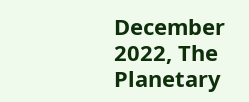December 2022, The Planetary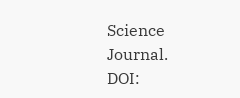Science Journal.
DOI: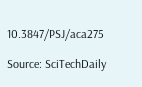10.3847/PSJ/aca275

Source: SciTechDaily